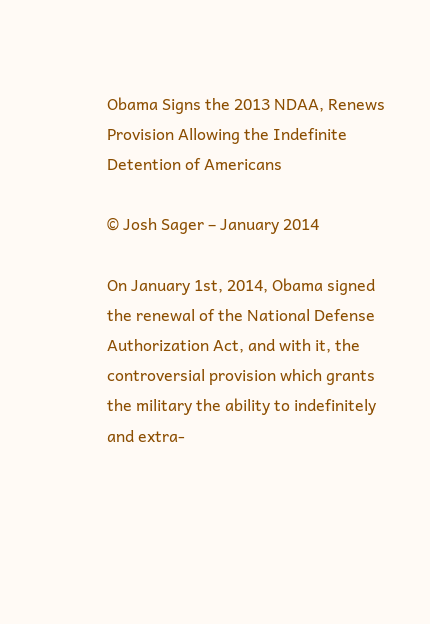Obama Signs the 2013 NDAA, Renews Provision Allowing the Indefinite Detention of Americans

© Josh Sager – January 2014

On January 1st, 2014, Obama signed the renewal of the National Defense Authorization Act, and with it, the controversial provision which grants the military the ability to indefinitely and extra-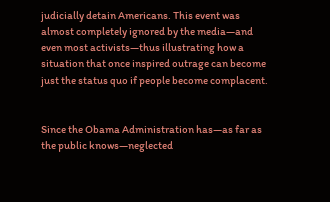judicially detain Americans. This event was almost completely ignored by the media—and even most activists—thus illustrating how a situation that once inspired outrage can become just the status quo if people become complacent.


Since the Obama Administration has—as far as the public knows—neglected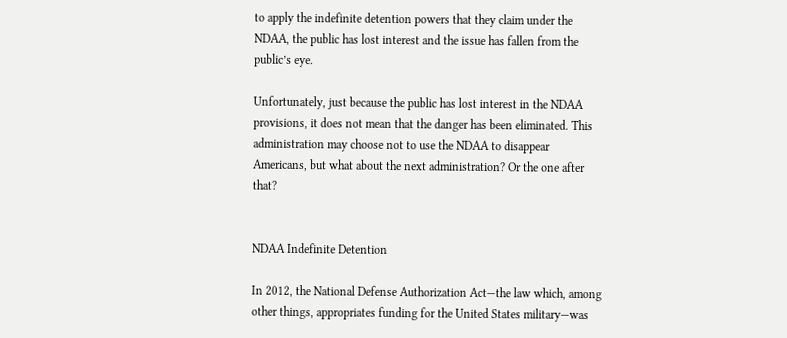to apply the indefinite detention powers that they claim under the NDAA, the public has lost interest and the issue has fallen from the public’s eye.

Unfortunately, just because the public has lost interest in the NDAA provisions, it does not mean that the danger has been eliminated. This administration may choose not to use the NDAA to disappear Americans, but what about the next administration? Or the one after that?


NDAA Indefinite Detention

In 2012, the National Defense Authorization Act—the law which, among other things, appropriates funding for the United States military—was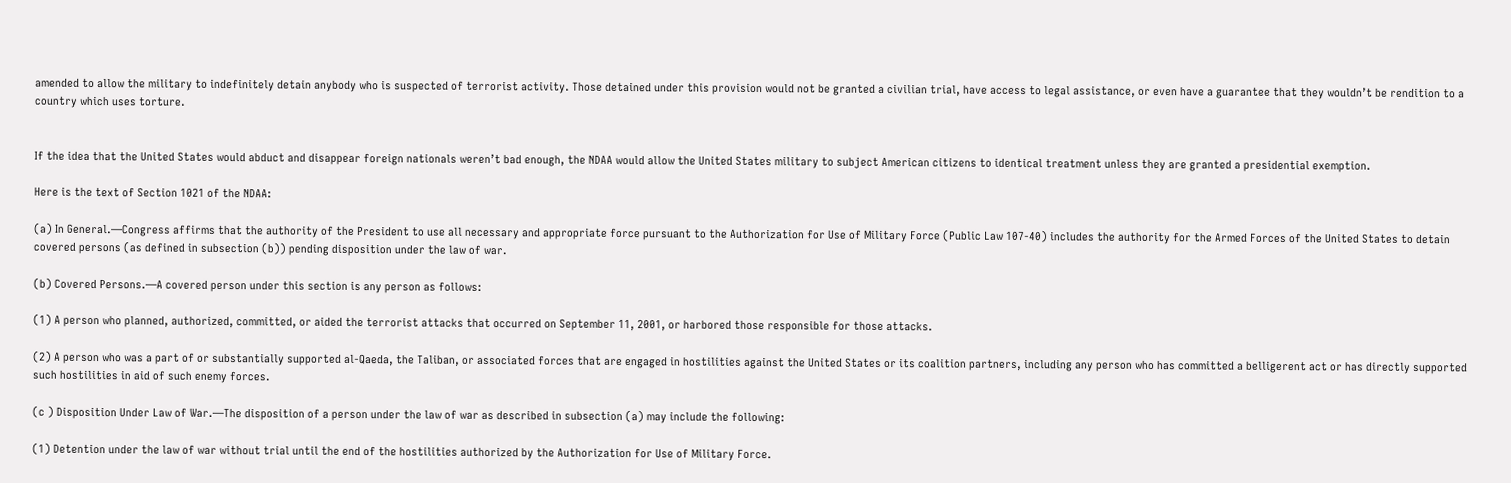amended to allow the military to indefinitely detain anybody who is suspected of terrorist activity. Those detained under this provision would not be granted a civilian trial, have access to legal assistance, or even have a guarantee that they wouldn’t be rendition to a country which uses torture.


If the idea that the United States would abduct and disappear foreign nationals weren’t bad enough, the NDAA would allow the United States military to subject American citizens to identical treatment unless they are granted a presidential exemption.

Here is the text of Section 1021 of the NDAA:

(a) In General.—Congress affirms that the authority of the President to use all necessary and appropriate force pursuant to the Authorization for Use of Military Force (Public Law 107-40) includes the authority for the Armed Forces of the United States to detain covered persons (as defined in subsection (b)) pending disposition under the law of war.

(b) Covered Persons.—A covered person under this section is any person as follows:

(1) A person who planned, authorized, committed, or aided the terrorist attacks that occurred on September 11, 2001, or harbored those responsible for those attacks.

(2) A person who was a part of or substantially supported al-Qaeda, the Taliban, or associated forces that are engaged in hostilities against the United States or its coalition partners, including any person who has committed a belligerent act or has directly supported such hostilities in aid of such enemy forces.

(c ) Disposition Under Law of War.—The disposition of a person under the law of war as described in subsection (a) may include the following:

(1) Detention under the law of war without trial until the end of the hostilities authorized by the Authorization for Use of Military Force.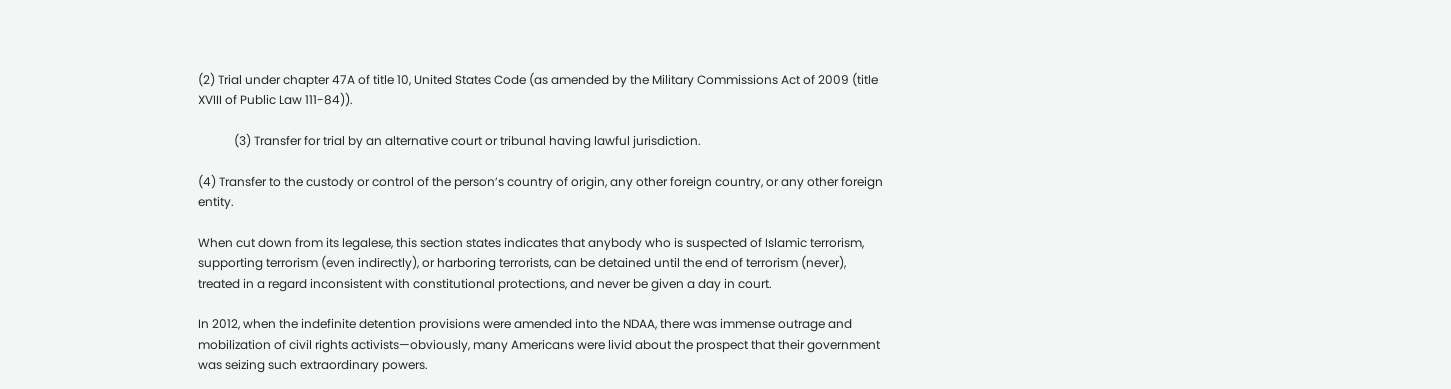(2) Trial under chapter 47A of title 10, United States Code (as amended by the Military Commissions Act of 2009 (title XVIII of Public Law 111-84)).

            (3) Transfer for trial by an alternative court or tribunal having lawful jurisdiction.

(4) Transfer to the custody or control of the person’s country of origin, any other foreign country, or any other foreign entity.

When cut down from its legalese, this section states indicates that anybody who is suspected of Islamic terrorism, supporting terrorism (even indirectly), or harboring terrorists, can be detained until the end of terrorism (never), treated in a regard inconsistent with constitutional protections, and never be given a day in court.

In 2012, when the indefinite detention provisions were amended into the NDAA, there was immense outrage and mobilization of civil rights activists—obviously, many Americans were livid about the prospect that their government was seizing such extraordinary powers.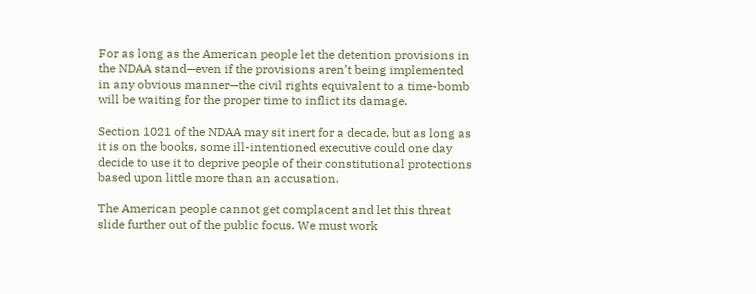For as long as the American people let the detention provisions in the NDAA stand—even if the provisions aren’t being implemented in any obvious manner—the civil rights equivalent to a time-bomb will be waiting for the proper time to inflict its damage.

Section 1021 of the NDAA may sit inert for a decade, but as long as it is on the books, some ill-intentioned executive could one day decide to use it to deprive people of their constitutional protections based upon little more than an accusation.

The American people cannot get complacent and let this threat slide further out of the public focus. We must work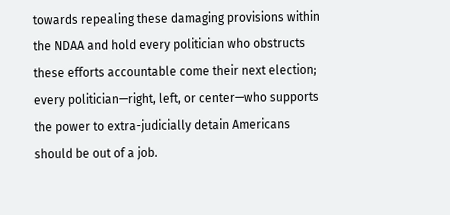towards repealing these damaging provisions within the NDAA and hold every politician who obstructs these efforts accountable come their next election; every politician—right, left, or center—who supports the power to extra-judicially detain Americans should be out of a job.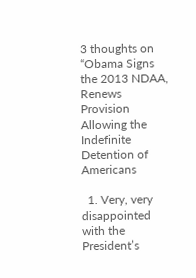3 thoughts on “Obama Signs the 2013 NDAA, Renews Provision Allowing the Indefinite Detention of Americans

  1. Very, very disappointed with the President’s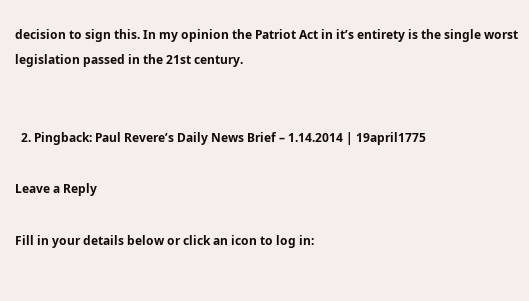decision to sign this. In my opinion the Patriot Act in it’s entirety is the single worst legislation passed in the 21st century.


  2. Pingback: Paul Revere’s Daily News Brief – 1.14.2014 | 19april1775

Leave a Reply

Fill in your details below or click an icon to log in: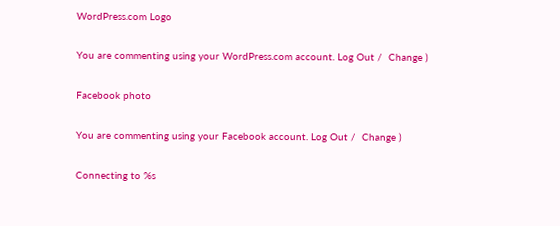WordPress.com Logo

You are commenting using your WordPress.com account. Log Out /  Change )

Facebook photo

You are commenting using your Facebook account. Log Out /  Change )

Connecting to %s